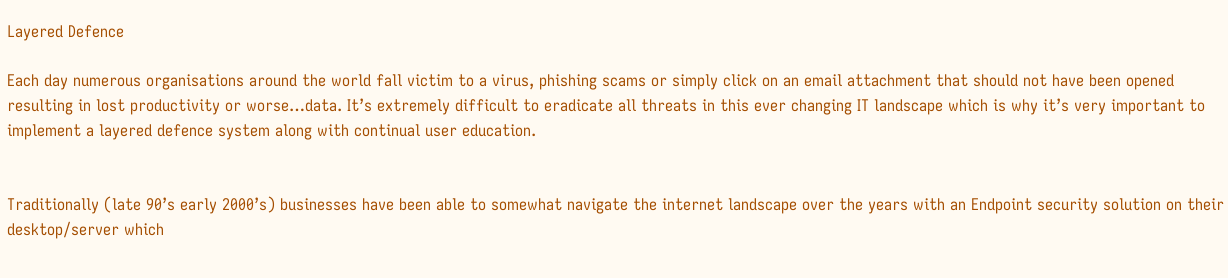Layered Defence

Each day numerous organisations around the world fall victim to a virus, phishing scams or simply click on an email attachment that should not have been opened resulting in lost productivity or worse…data. It’s extremely difficult to eradicate all threats in this ever changing IT landscape which is why it’s very important to implement a layered defence system along with continual user education.


Traditionally (late 90’s early 2000’s) businesses have been able to somewhat navigate the internet landscape over the years with an Endpoint security solution on their desktop/server which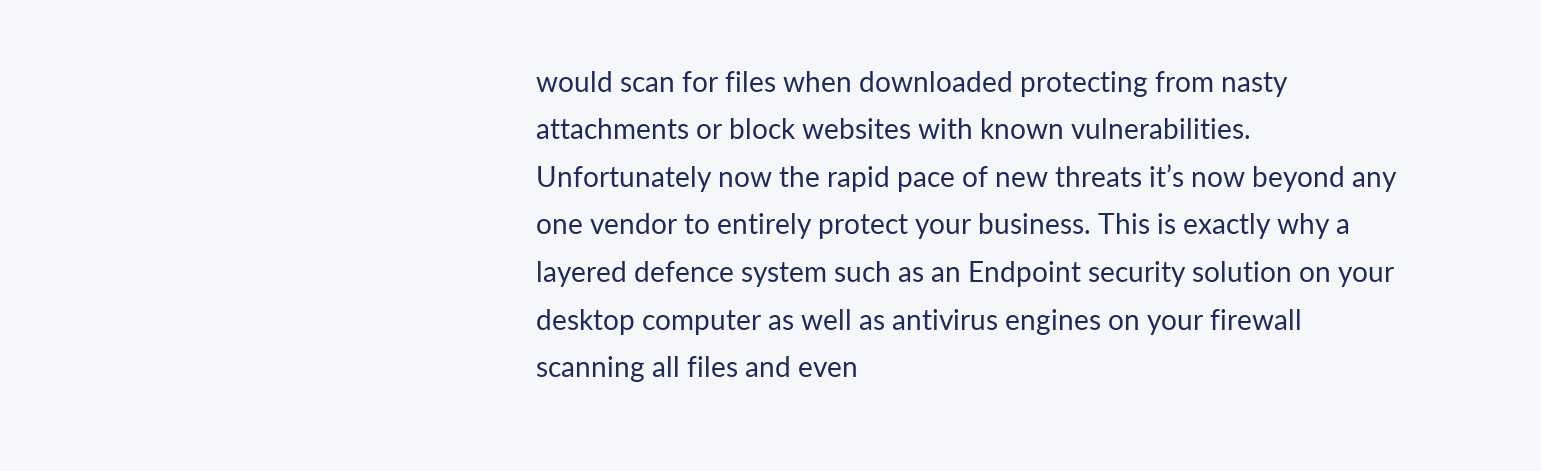would scan for files when downloaded protecting from nasty attachments or block websites with known vulnerabilities. Unfortunately now the rapid pace of new threats it’s now beyond any one vendor to entirely protect your business. This is exactly why a layered defence system such as an Endpoint security solution on your desktop computer as well as antivirus engines on your firewall scanning all files and even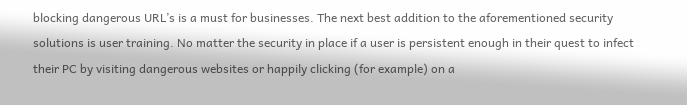blocking dangerous URL’s is a must for businesses. The next best addition to the aforementioned security solutions is user training. No matter the security in place if a user is persistent enough in their quest to infect their PC by visiting dangerous websites or happily clicking (for example) on a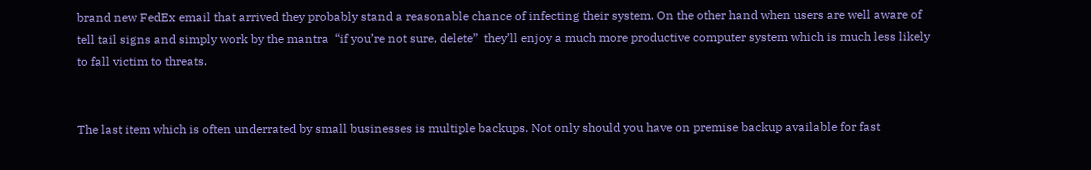brand new FedEx email that arrived they probably stand a reasonable chance of infecting their system. On the other hand when users are well aware of tell tail signs and simply work by the mantra  “if you’re not sure, delete”  they’ll enjoy a much more productive computer system which is much less likely to fall victim to threats.


The last item which is often underrated by small businesses is multiple backups. Not only should you have on premise backup available for fast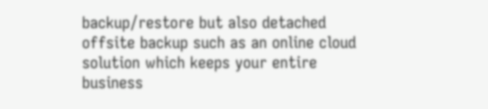backup/restore but also detached offsite backup such as an online cloud solution which keeps your entire business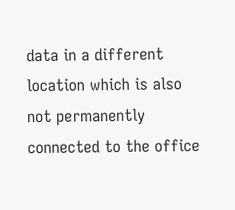data in a different location which is also not permanently connected to the office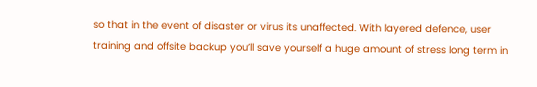so that in the event of disaster or virus its unaffected. With layered defence, user training and offsite backup you’ll save yourself a huge amount of stress long term in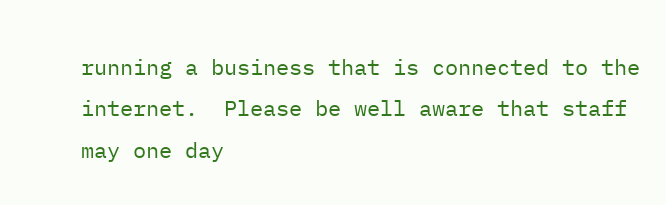running a business that is connected to the internet.  Please be well aware that staff  may one day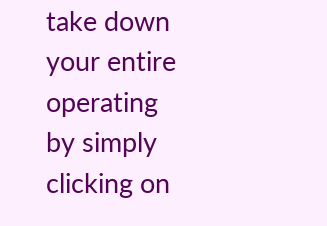take down your entire operating by simply clicking on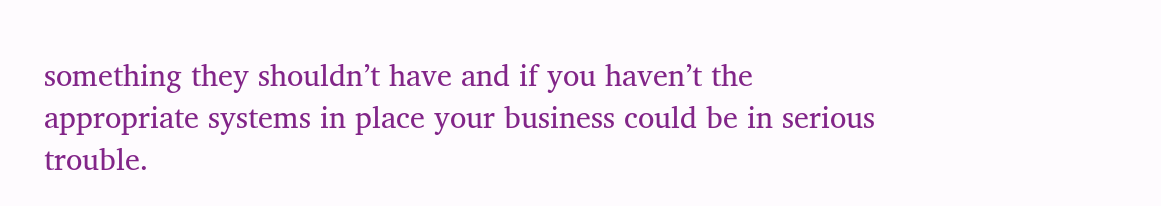something they shouldn’t have and if you haven’t the appropriate systems in place your business could be in serious trouble.